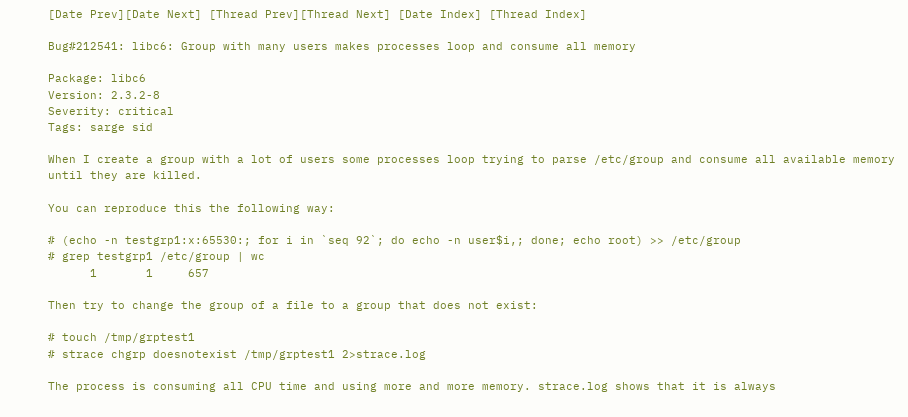[Date Prev][Date Next] [Thread Prev][Thread Next] [Date Index] [Thread Index]

Bug#212541: libc6: Group with many users makes processes loop and consume all memory

Package: libc6
Version: 2.3.2-8
Severity: critical
Tags: sarge sid

When I create a group with a lot of users some processes loop trying to parse /etc/group and consume all available memory until they are killed.

You can reproduce this the following way:

# (echo -n testgrp1:x:65530:; for i in `seq 92`; do echo -n user$i,; done; echo root) >> /etc/group
# grep testgrp1 /etc/group | wc
      1       1     657

Then try to change the group of a file to a group that does not exist:

# touch /tmp/grptest1
# strace chgrp doesnotexist /tmp/grptest1 2>strace.log

The process is consuming all CPU time and using more and more memory. strace.log shows that it is always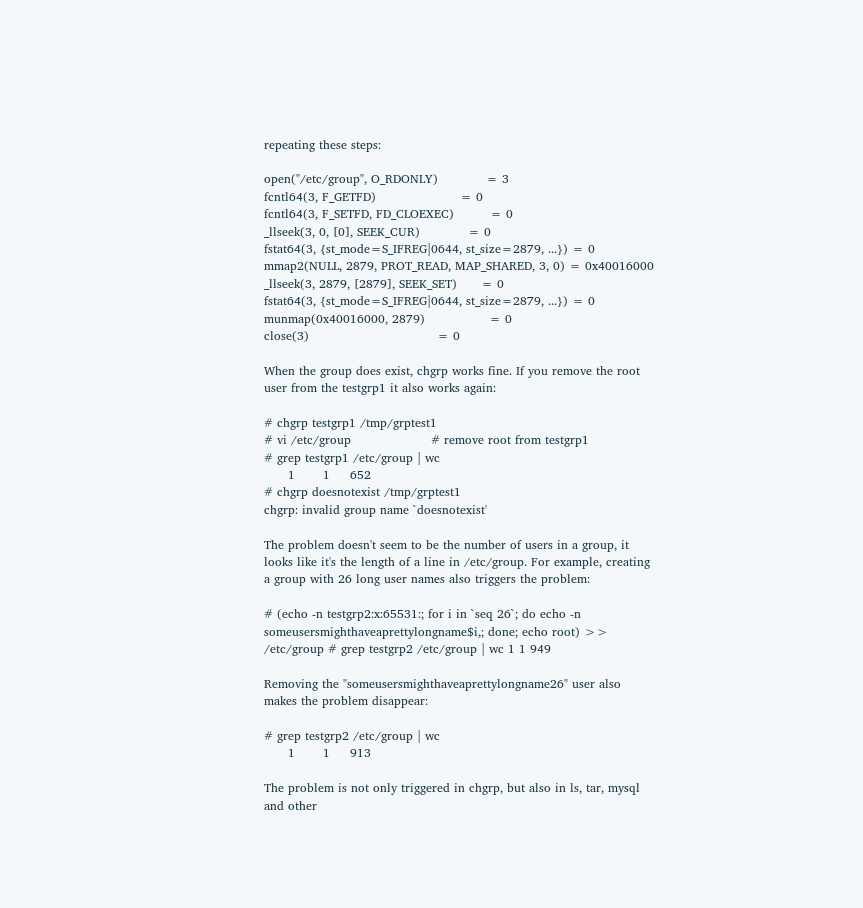repeating these steps:

open("/etc/group", O_RDONLY)            = 3
fcntl64(3, F_GETFD)                     = 0
fcntl64(3, F_SETFD, FD_CLOEXEC)         = 0
_llseek(3, 0, [0], SEEK_CUR)            = 0
fstat64(3, {st_mode=S_IFREG|0644, st_size=2879, ...}) = 0
mmap2(NULL, 2879, PROT_READ, MAP_SHARED, 3, 0) = 0x40016000
_llseek(3, 2879, [2879], SEEK_SET)      = 0
fstat64(3, {st_mode=S_IFREG|0644, st_size=2879, ...}) = 0
munmap(0x40016000, 2879)                = 0
close(3)                                = 0

When the group does exist, chgrp works fine. If you remove the root user from the testgrp1 it also works again:

# chgrp testgrp1 /tmp/grptest1
# vi /etc/group                    # remove root from testgrp1
# grep testgrp1 /etc/group | wc
      1       1     652
# chgrp doesnotexist /tmp/grptest1
chgrp: invalid group name `doesnotexist'

The problem doesn't seem to be the number of users in a group, it looks like it's the length of a line in /etc/group. For example, creating a group with 26 long user names also triggers the problem:

# (echo -n testgrp2:x:65531:; for i in `seq 26`; do echo -n someusersmighthaveaprettylongname$i,; done; echo root) >> /etc/group # grep testgrp2 /etc/group | wc 1 1 949

Removing the "someusersmighthaveaprettylongname26" user also makes the problem disappear:

# grep testgrp2 /etc/group | wc
      1       1     913

The problem is not only triggered in chgrp, but also in ls, tar, mysql and other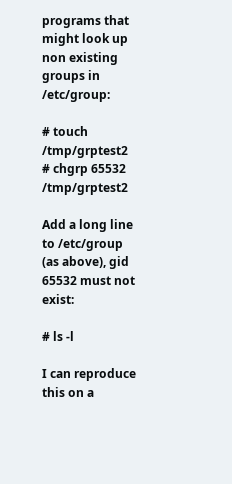programs that might look up non existing groups in /etc/group:

# touch /tmp/grptest2
# chgrp 65532 /tmp/grptest2

Add a long line to /etc/group (as above), gid 65532 must not exist:

# ls -l

I can reproduce this on a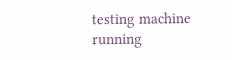testing machine running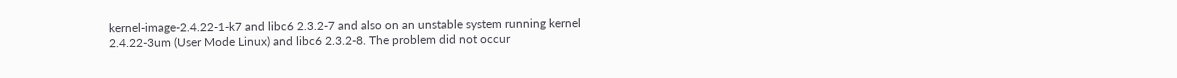kernel-image-2.4.22-1-k7 and libc6 2.3.2-7 and also on an unstable system running kernel 2.4.22-3um (User Mode Linux) and libc6 2.3.2-8. The problem did not occur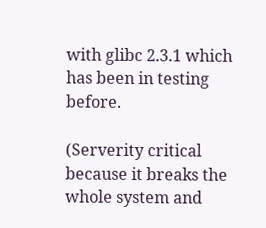with glibc 2.3.1 which has been in testing before.

(Serverity critical because it breaks the whole system and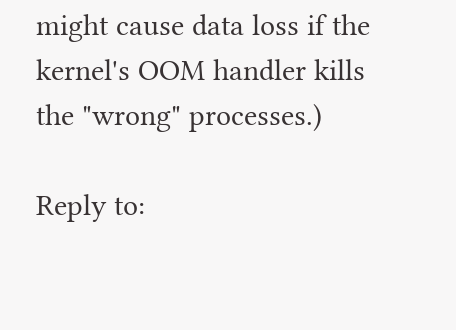might cause data loss if the kernel's OOM handler kills the "wrong" processes.)

Reply to: